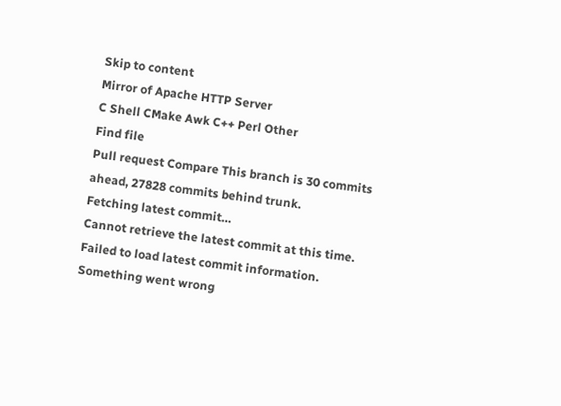Skip to content
Mirror of Apache HTTP Server
C Shell CMake Awk C++ Perl Other
Find file
Pull request Compare This branch is 30 commits ahead, 27828 commits behind trunk.
Fetching latest commit…
Cannot retrieve the latest commit at this time.
Failed to load latest commit information.
Something went wrong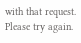with that request. Please try again.